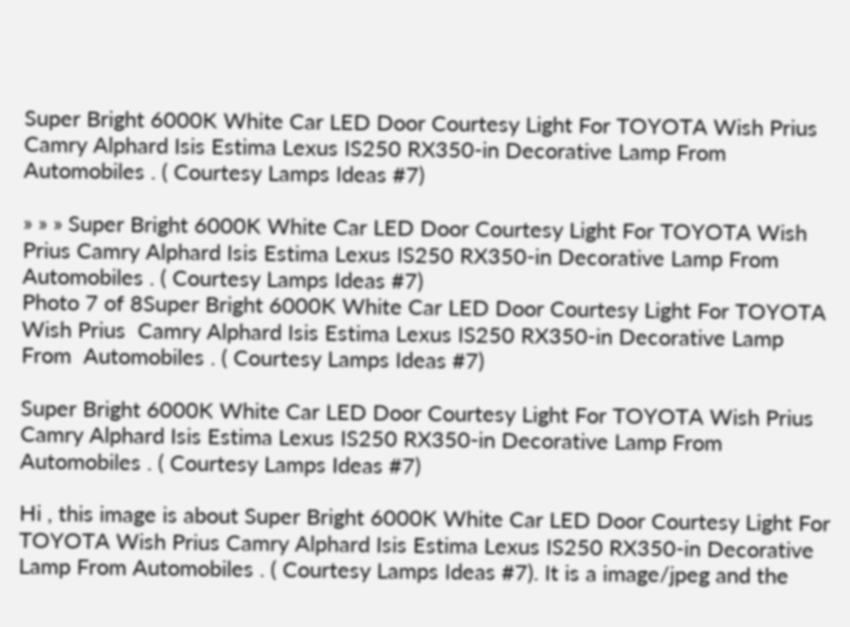Super Bright 6000K White Car LED Door Courtesy Light For TOYOTA Wish Prius Camry Alphard Isis Estima Lexus IS250 RX350-in Decorative Lamp From Automobiles . ( Courtesy Lamps Ideas #7)

» » » Super Bright 6000K White Car LED Door Courtesy Light For TOYOTA Wish Prius Camry Alphard Isis Estima Lexus IS250 RX350-in Decorative Lamp From Automobiles . ( Courtesy Lamps Ideas #7)
Photo 7 of 8Super Bright 6000K White Car LED Door Courtesy Light For TOYOTA Wish Prius  Camry Alphard Isis Estima Lexus IS250 RX350-in Decorative Lamp From  Automobiles . ( Courtesy Lamps Ideas #7)

Super Bright 6000K White Car LED Door Courtesy Light For TOYOTA Wish Prius Camry Alphard Isis Estima Lexus IS250 RX350-in Decorative Lamp From Automobiles . ( Courtesy Lamps Ideas #7)

Hi , this image is about Super Bright 6000K White Car LED Door Courtesy Light For TOYOTA Wish Prius Camry Alphard Isis Estima Lexus IS250 RX350-in Decorative Lamp From Automobiles . ( Courtesy Lamps Ideas #7). It is a image/jpeg and the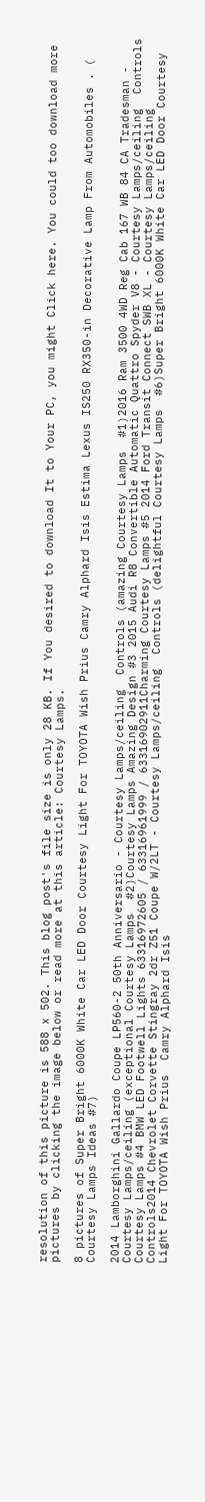resolution of this picture is 588 x 502. This blog post's file size is only 28 KB. If You desired to download It to Your PC, you might Click here. You could too download more pictures by clicking the image below or read more at this article: Courtesy Lamps.

8 pictures of Super Bright 6000K White Car LED Door Courtesy Light For TOYOTA Wish Prius Camry Alphard Isis Estima Lexus IS250 RX350-in Decorative Lamp From Automobiles . ( Courtesy Lamps Ideas #7)

2014 Lamborghini Gallardo Coupe LP560-2 50th Anniversario - Courtesy Lamps/ceiling  Controls (amazing Courtesy Lamps  #1)2016 Ram 3500 4WD Reg Cab 167 WB 84 CA Tradesman - Courtesy Lamps/ceiling (exceptional Courtesy Lamps  #2)Courtesy Lamps Amazing Design #3 2015 Audi R8 Convertible Automatic Quattro Spyder V8 - Courtesy Lamps/ceiling  Controls Courtesy Lamps #4 BMW LED Footwell Lights 63316972605 / 63316961999 / 63316902911Charming Courtesy Lamps #5 2014 Ford Transit Connect SWB XL - Courtesy Lamps/ceiling Controls2014 Chevrolet Corvette Stingray 2dr Z51 Coupe W/2LT - Courtesy Lamps/ceiling  Controls (delightful Courtesy Lamps  #6)Super Bright 6000K White Car LED Door Courtesy Light For TOYOTA Wish Prius  Camry Alphard Isis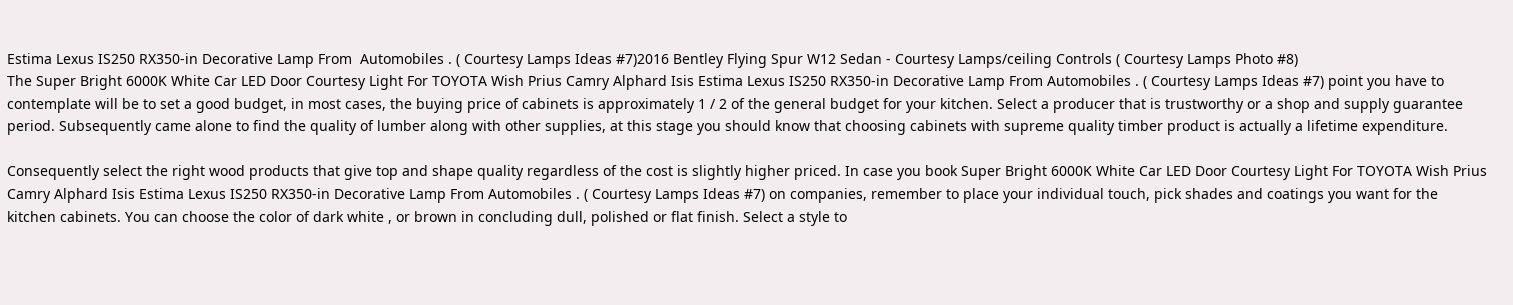Estima Lexus IS250 RX350-in Decorative Lamp From  Automobiles . ( Courtesy Lamps Ideas #7)2016 Bentley Flying Spur W12 Sedan - Courtesy Lamps/ceiling Controls ( Courtesy Lamps Photo #8)
The Super Bright 6000K White Car LED Door Courtesy Light For TOYOTA Wish Prius Camry Alphard Isis Estima Lexus IS250 RX350-in Decorative Lamp From Automobiles . ( Courtesy Lamps Ideas #7) point you have to contemplate will be to set a good budget, in most cases, the buying price of cabinets is approximately 1 / 2 of the general budget for your kitchen. Select a producer that is trustworthy or a shop and supply guarantee period. Subsequently came alone to find the quality of lumber along with other supplies, at this stage you should know that choosing cabinets with supreme quality timber product is actually a lifetime expenditure.

Consequently select the right wood products that give top and shape quality regardless of the cost is slightly higher priced. In case you book Super Bright 6000K White Car LED Door Courtesy Light For TOYOTA Wish Prius Camry Alphard Isis Estima Lexus IS250 RX350-in Decorative Lamp From Automobiles . ( Courtesy Lamps Ideas #7) on companies, remember to place your individual touch, pick shades and coatings you want for the kitchen cabinets. You can choose the color of dark white , or brown in concluding dull, polished or flat finish. Select a style to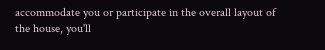accommodate you or participate in the overall layout of the house, you'll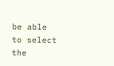be able to select the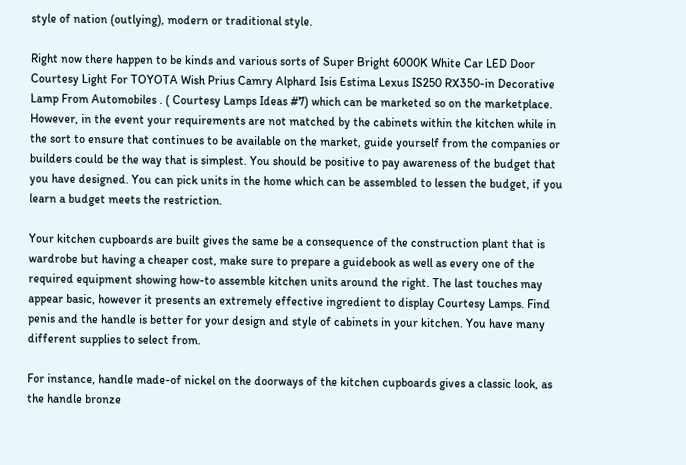style of nation (outlying), modern or traditional style.

Right now there happen to be kinds and various sorts of Super Bright 6000K White Car LED Door Courtesy Light For TOYOTA Wish Prius Camry Alphard Isis Estima Lexus IS250 RX350-in Decorative Lamp From Automobiles . ( Courtesy Lamps Ideas #7) which can be marketed so on the marketplace. However, in the event your requirements are not matched by the cabinets within the kitchen while in the sort to ensure that continues to be available on the market, guide yourself from the companies or builders could be the way that is simplest. You should be positive to pay awareness of the budget that you have designed. You can pick units in the home which can be assembled to lessen the budget, if you learn a budget meets the restriction.

Your kitchen cupboards are built gives the same be a consequence of the construction plant that is wardrobe but having a cheaper cost, make sure to prepare a guidebook as well as every one of the required equipment showing how-to assemble kitchen units around the right. The last touches may appear basic, however it presents an extremely effective ingredient to display Courtesy Lamps. Find penis and the handle is better for your design and style of cabinets in your kitchen. You have many different supplies to select from.

For instance, handle made-of nickel on the doorways of the kitchen cupboards gives a classic look, as the handle bronze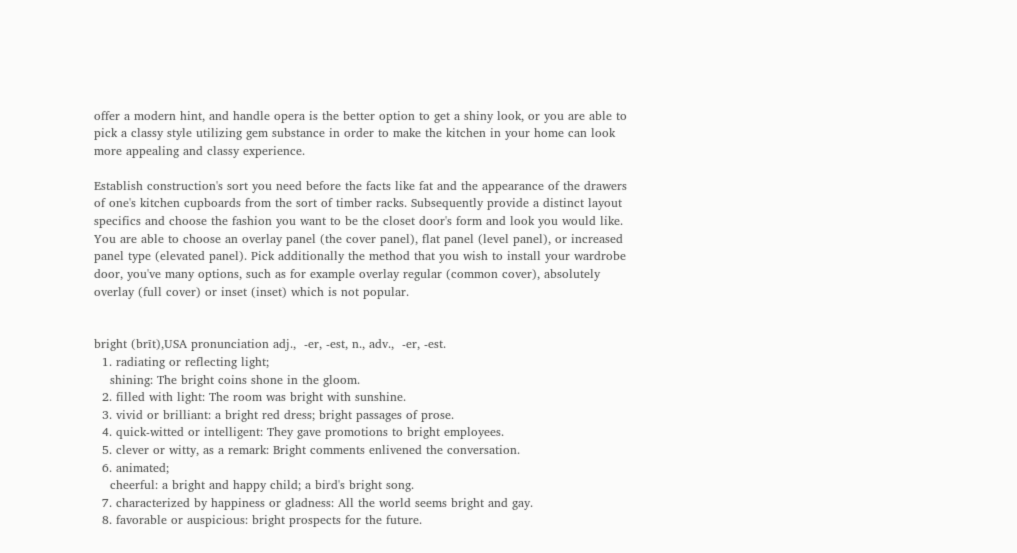offer a modern hint, and handle opera is the better option to get a shiny look, or you are able to pick a classy style utilizing gem substance in order to make the kitchen in your home can look more appealing and classy experience.

Establish construction's sort you need before the facts like fat and the appearance of the drawers of one's kitchen cupboards from the sort of timber racks. Subsequently provide a distinct layout specifics and choose the fashion you want to be the closet door's form and look you would like. You are able to choose an overlay panel (the cover panel), flat panel (level panel), or increased panel type (elevated panel). Pick additionally the method that you wish to install your wardrobe door, you've many options, such as for example overlay regular (common cover), absolutely overlay (full cover) or inset (inset) which is not popular.


bright (brīt),USA pronunciation adj.,  -er, -est, n., adv.,  -er, -est.
  1. radiating or reflecting light;
    shining: The bright coins shone in the gloom.
  2. filled with light: The room was bright with sunshine.
  3. vivid or brilliant: a bright red dress; bright passages of prose.
  4. quick-witted or intelligent: They gave promotions to bright employees.
  5. clever or witty, as a remark: Bright comments enlivened the conversation.
  6. animated;
    cheerful: a bright and happy child; a bird's bright song.
  7. characterized by happiness or gladness: All the world seems bright and gay.
  8. favorable or auspicious: bright prospects for the future.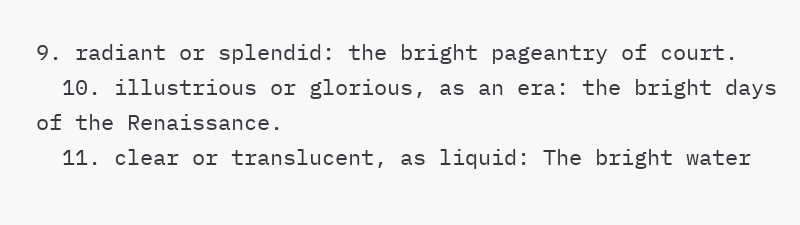9. radiant or splendid: the bright pageantry of court.
  10. illustrious or glorious, as an era: the bright days of the Renaissance.
  11. clear or translucent, as liquid: The bright water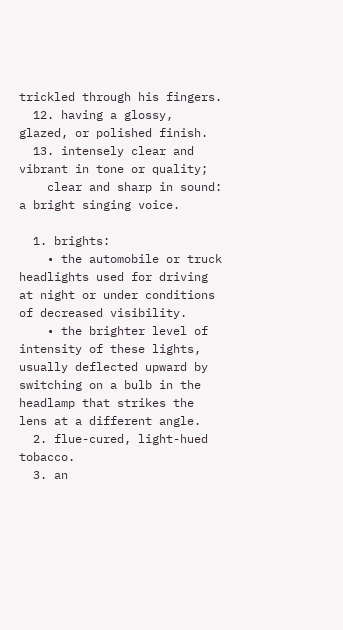trickled through his fingers.
  12. having a glossy, glazed, or polished finish.
  13. intensely clear and vibrant in tone or quality;
    clear and sharp in sound: a bright singing voice.

  1. brights:
    • the automobile or truck headlights used for driving at night or under conditions of decreased visibility.
    • the brighter level of intensity of these lights, usually deflected upward by switching on a bulb in the headlamp that strikes the lens at a different angle.
  2. flue-cured, light-hued tobacco.
  3. an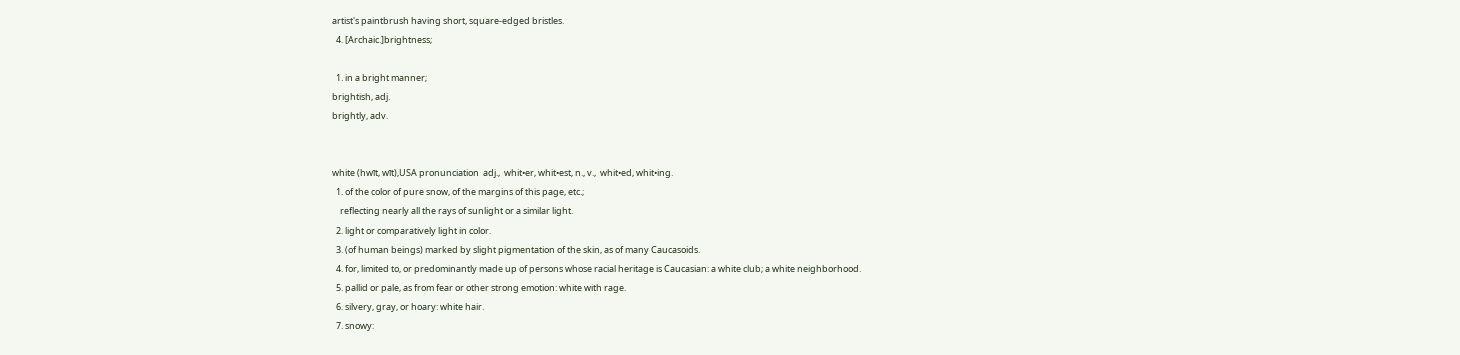artist's paintbrush having short, square-edged bristles.
  4. [Archaic.]brightness;

  1. in a bright manner;
brightish, adj.
brightly, adv.


white (hwīt, wīt),USA pronunciation  adj.,  whit•er, whit•est, n., v.,  whit•ed, whit•ing.
  1. of the color of pure snow, of the margins of this page, etc.;
    reflecting nearly all the rays of sunlight or a similar light.
  2. light or comparatively light in color.
  3. (of human beings) marked by slight pigmentation of the skin, as of many Caucasoids.
  4. for, limited to, or predominantly made up of persons whose racial heritage is Caucasian: a white club; a white neighborhood.
  5. pallid or pale, as from fear or other strong emotion: white with rage.
  6. silvery, gray, or hoary: white hair.
  7. snowy: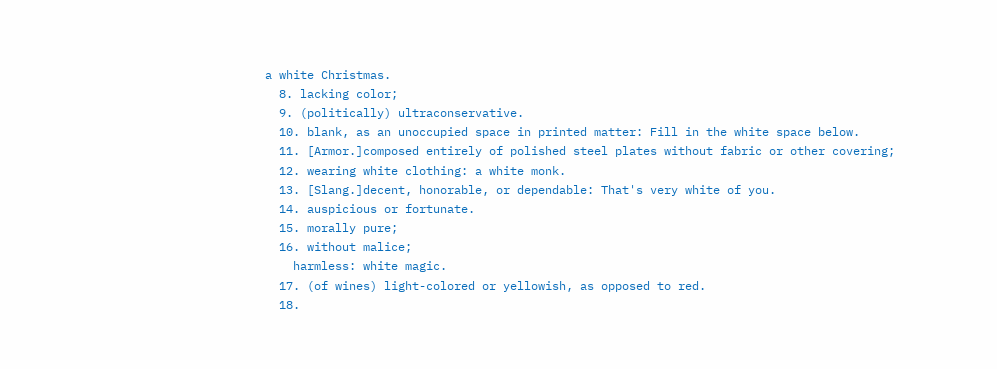a white Christmas.
  8. lacking color;
  9. (politically) ultraconservative.
  10. blank, as an unoccupied space in printed matter: Fill in the white space below.
  11. [Armor.]composed entirely of polished steel plates without fabric or other covering;
  12. wearing white clothing: a white monk.
  13. [Slang.]decent, honorable, or dependable: That's very white of you.
  14. auspicious or fortunate.
  15. morally pure;
  16. without malice;
    harmless: white magic.
  17. (of wines) light-colored or yellowish, as opposed to red.
  18.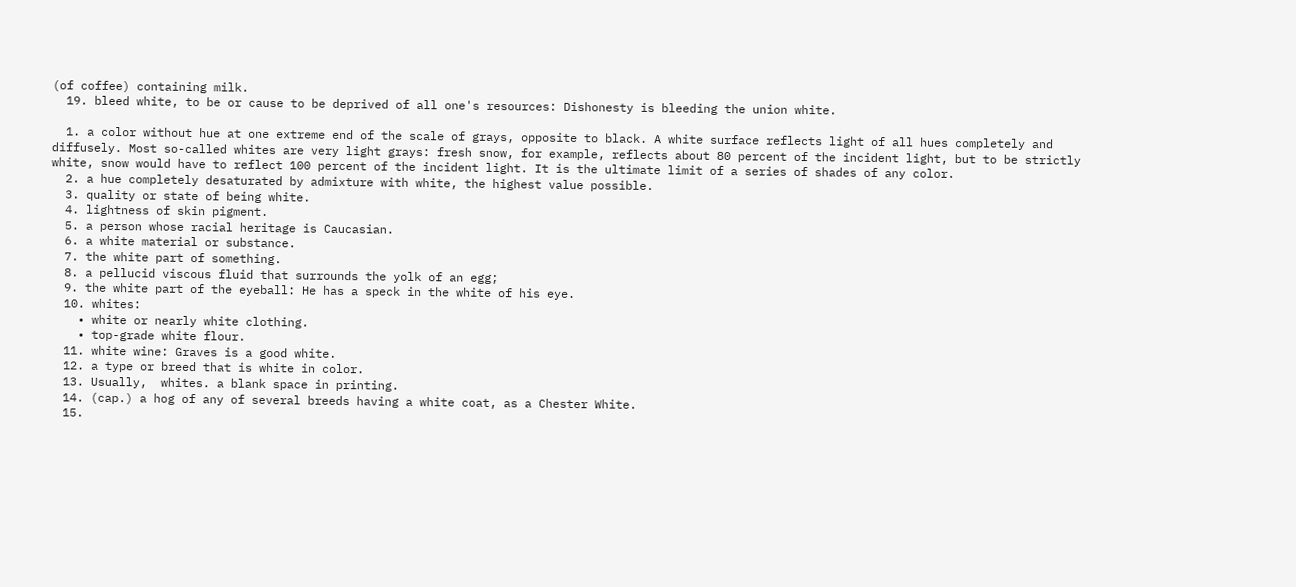(of coffee) containing milk.
  19. bleed white, to be or cause to be deprived of all one's resources: Dishonesty is bleeding the union white.

  1. a color without hue at one extreme end of the scale of grays, opposite to black. A white surface reflects light of all hues completely and diffusely. Most so-called whites are very light grays: fresh snow, for example, reflects about 80 percent of the incident light, but to be strictly white, snow would have to reflect 100 percent of the incident light. It is the ultimate limit of a series of shades of any color.
  2. a hue completely desaturated by admixture with white, the highest value possible.
  3. quality or state of being white.
  4. lightness of skin pigment.
  5. a person whose racial heritage is Caucasian.
  6. a white material or substance.
  7. the white part of something.
  8. a pellucid viscous fluid that surrounds the yolk of an egg;
  9. the white part of the eyeball: He has a speck in the white of his eye.
  10. whites:
    • white or nearly white clothing.
    • top-grade white flour.
  11. white wine: Graves is a good white.
  12. a type or breed that is white in color.
  13. Usually,  whites. a blank space in printing.
  14. (cap.) a hog of any of several breeds having a white coat, as a Chester White.
  15.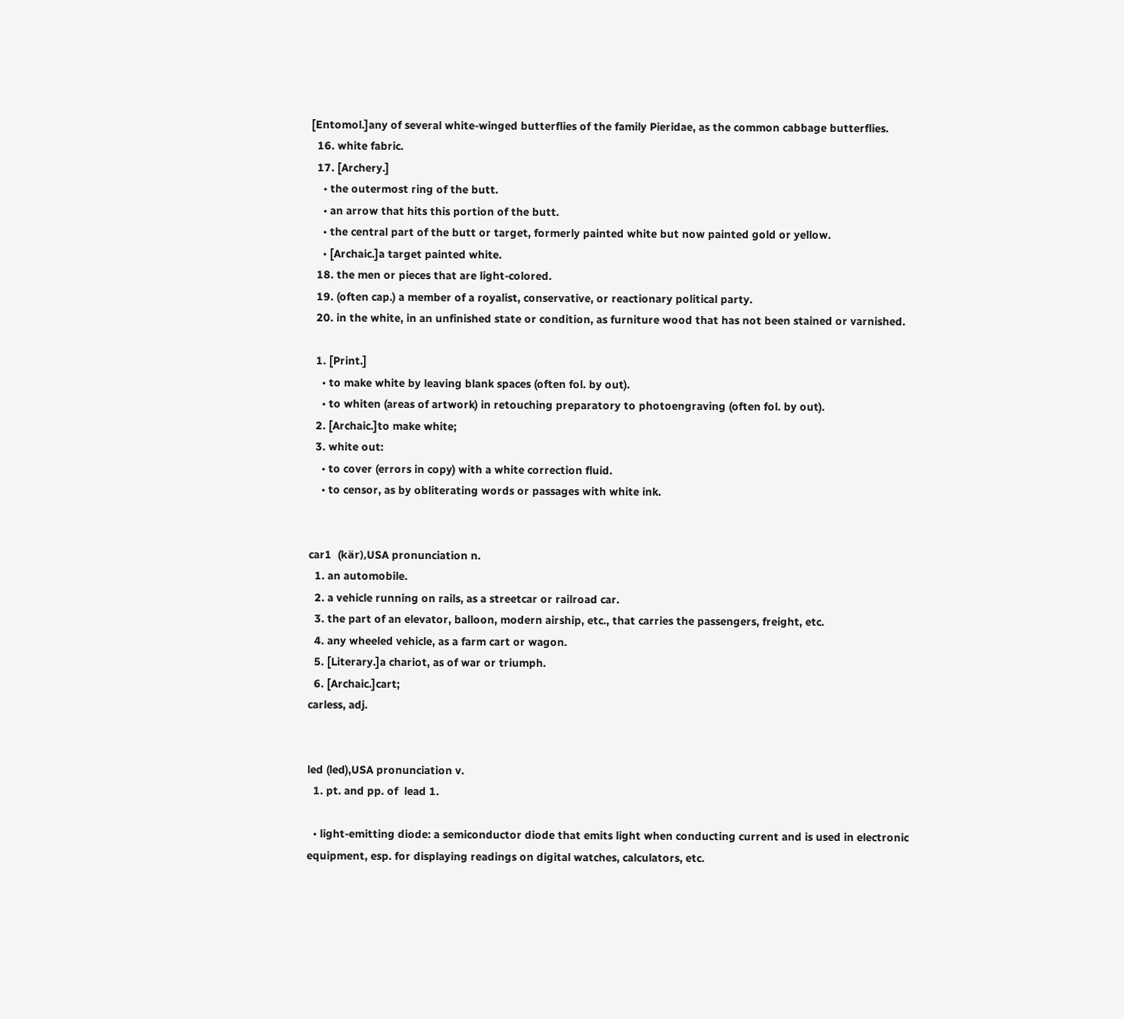[Entomol.]any of several white-winged butterflies of the family Pieridae, as the common cabbage butterflies.
  16. white fabric.
  17. [Archery.]
    • the outermost ring of the butt.
    • an arrow that hits this portion of the butt.
    • the central part of the butt or target, formerly painted white but now painted gold or yellow.
    • [Archaic.]a target painted white.
  18. the men or pieces that are light-colored.
  19. (often cap.) a member of a royalist, conservative, or reactionary political party.
  20. in the white, in an unfinished state or condition, as furniture wood that has not been stained or varnished.

  1. [Print.]
    • to make white by leaving blank spaces (often fol. by out).
    • to whiten (areas of artwork) in retouching preparatory to photoengraving (often fol. by out).
  2. [Archaic.]to make white;
  3. white out:
    • to cover (errors in copy) with a white correction fluid.
    • to censor, as by obliterating words or passages with white ink.


car1  (kär),USA pronunciation n.
  1. an automobile.
  2. a vehicle running on rails, as a streetcar or railroad car.
  3. the part of an elevator, balloon, modern airship, etc., that carries the passengers, freight, etc.
  4. any wheeled vehicle, as a farm cart or wagon.
  5. [Literary.]a chariot, as of war or triumph.
  6. [Archaic.]cart;
carless, adj.


led (led),USA pronunciation v.
  1. pt. and pp. of  lead 1.

  • light-emitting diode: a semiconductor diode that emits light when conducting current and is used in electronic equipment, esp. for displaying readings on digital watches, calculators, etc.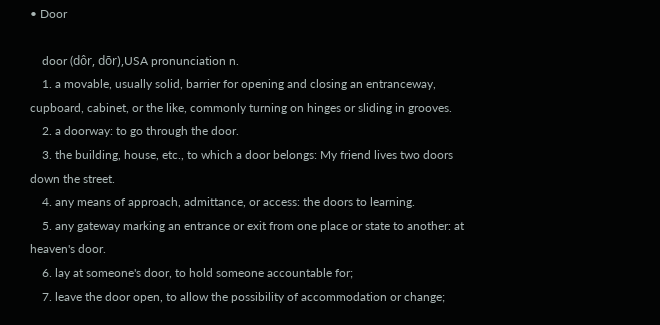• Door

    door (dôr, dōr),USA pronunciation n.
    1. a movable, usually solid, barrier for opening and closing an entranceway, cupboard, cabinet, or the like, commonly turning on hinges or sliding in grooves.
    2. a doorway: to go through the door.
    3. the building, house, etc., to which a door belongs: My friend lives two doors down the street.
    4. any means of approach, admittance, or access: the doors to learning.
    5. any gateway marking an entrance or exit from one place or state to another: at heaven's door.
    6. lay at someone's door, to hold someone accountable for;
    7. leave the door open, to allow the possibility of accommodation or change;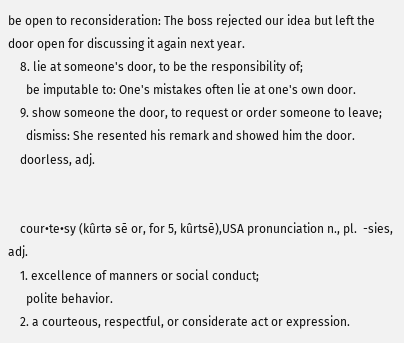be open to reconsideration: The boss rejected our idea but left the door open for discussing it again next year.
    8. lie at someone's door, to be the responsibility of;
      be imputable to: One's mistakes often lie at one's own door.
    9. show someone the door, to request or order someone to leave;
      dismiss: She resented his remark and showed him the door.
    doorless, adj.


    cour•te•sy (kûrtə sē or, for 5, kûrtsē),USA pronunciation n., pl.  -sies, adj.
    1. excellence of manners or social conduct;
      polite behavior.
    2. a courteous, respectful, or considerate act or expression.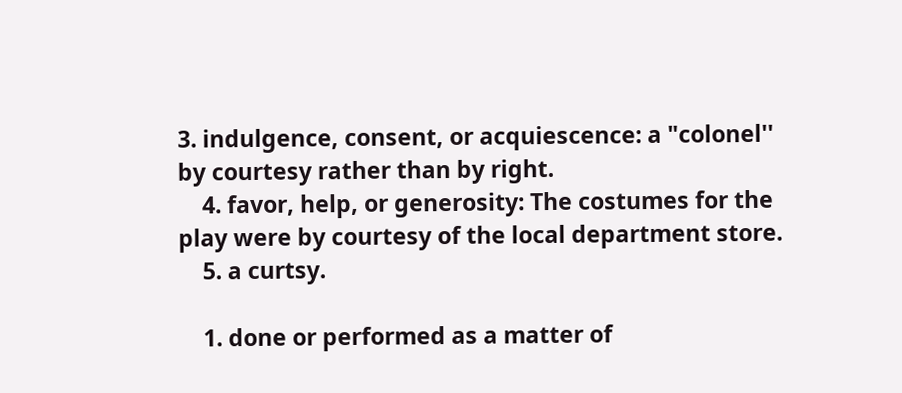3. indulgence, consent, or acquiescence: a "colonel'' by courtesy rather than by right.
    4. favor, help, or generosity: The costumes for the play were by courtesy of the local department store.
    5. a curtsy.

    1. done or performed as a matter of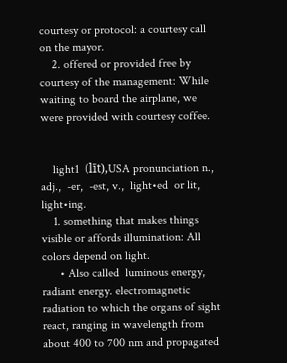courtesy or protocol: a courtesy call on the mayor.
    2. offered or provided free by courtesy of the management: While waiting to board the airplane, we were provided with courtesy coffee.


    light1  (līt),USA pronunciation n., adj.,  -er,  -est, v.,  light•ed  or lit, light•ing.
    1. something that makes things visible or affords illumination: All colors depend on light.
      • Also called  luminous energy, radiant energy. electromagnetic radiation to which the organs of sight react, ranging in wavelength from about 400 to 700 nm and propagated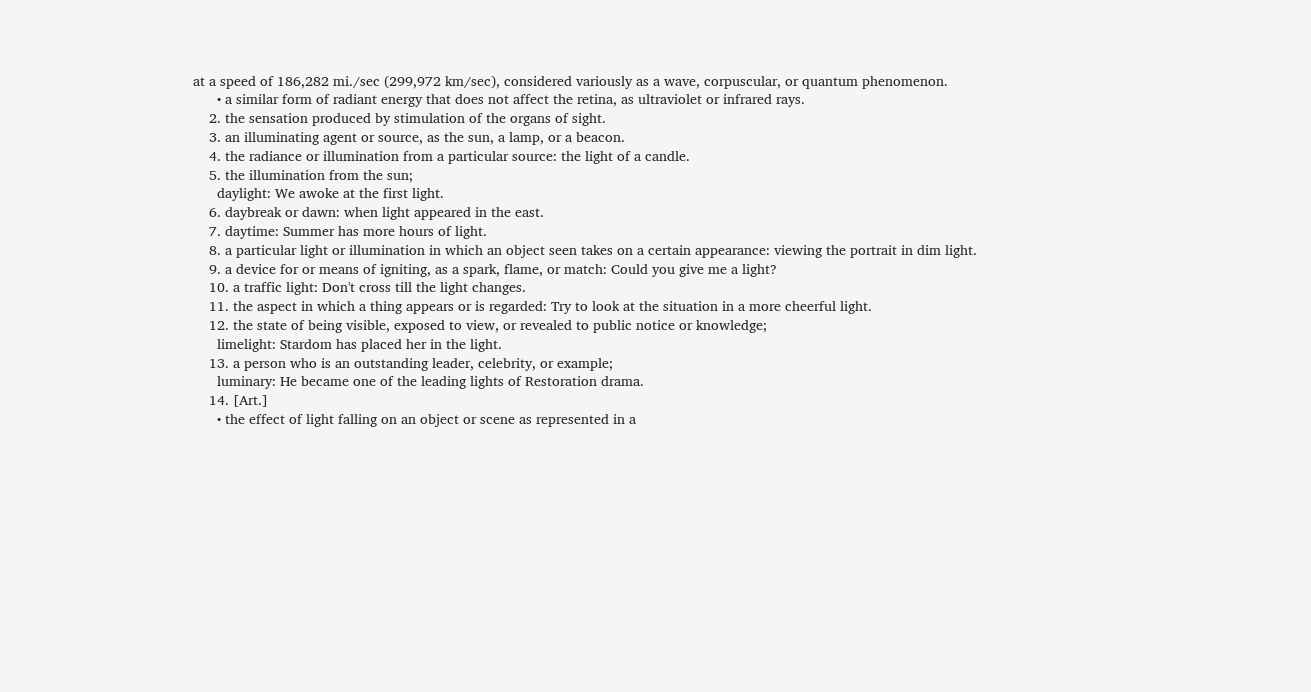at a speed of 186,282 mi./sec (299,972 km/sec), considered variously as a wave, corpuscular, or quantum phenomenon.
      • a similar form of radiant energy that does not affect the retina, as ultraviolet or infrared rays.
    2. the sensation produced by stimulation of the organs of sight.
    3. an illuminating agent or source, as the sun, a lamp, or a beacon.
    4. the radiance or illumination from a particular source: the light of a candle.
    5. the illumination from the sun;
      daylight: We awoke at the first light.
    6. daybreak or dawn: when light appeared in the east.
    7. daytime: Summer has more hours of light.
    8. a particular light or illumination in which an object seen takes on a certain appearance: viewing the portrait in dim light.
    9. a device for or means of igniting, as a spark, flame, or match: Could you give me a light?
    10. a traffic light: Don't cross till the light changes.
    11. the aspect in which a thing appears or is regarded: Try to look at the situation in a more cheerful light.
    12. the state of being visible, exposed to view, or revealed to public notice or knowledge;
      limelight: Stardom has placed her in the light.
    13. a person who is an outstanding leader, celebrity, or example;
      luminary: He became one of the leading lights of Restoration drama.
    14. [Art.]
      • the effect of light falling on an object or scene as represented in a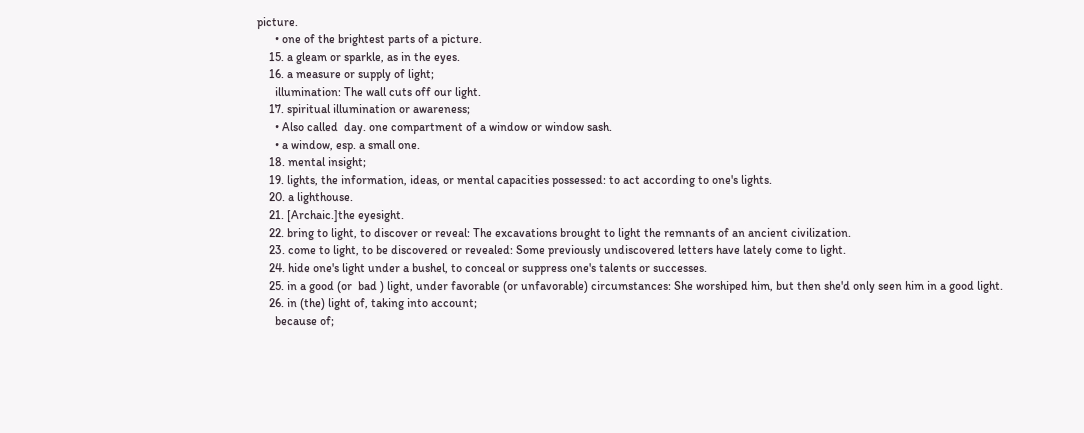picture.
      • one of the brightest parts of a picture.
    15. a gleam or sparkle, as in the eyes.
    16. a measure or supply of light;
      illumination: The wall cuts off our light.
    17. spiritual illumination or awareness;
      • Also called  day. one compartment of a window or window sash.
      • a window, esp. a small one.
    18. mental insight;
    19. lights, the information, ideas, or mental capacities possessed: to act according to one's lights.
    20. a lighthouse.
    21. [Archaic.]the eyesight.
    22. bring to light, to discover or reveal: The excavations brought to light the remnants of an ancient civilization.
    23. come to light, to be discovered or revealed: Some previously undiscovered letters have lately come to light.
    24. hide one's light under a bushel, to conceal or suppress one's talents or successes.
    25. in a good (or  bad ) light, under favorable (or unfavorable) circumstances: She worshiped him, but then she'd only seen him in a good light.
    26. in (the) light of, taking into account;
      because of;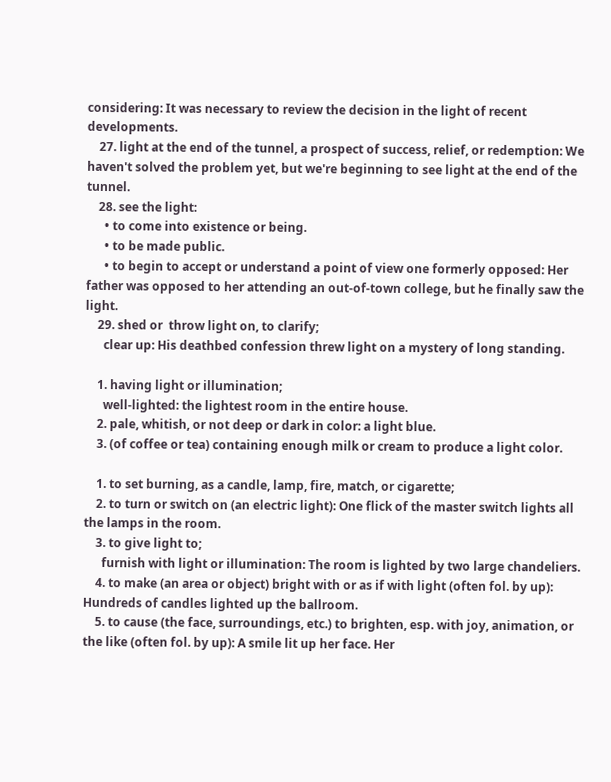considering: It was necessary to review the decision in the light of recent developments.
    27. light at the end of the tunnel, a prospect of success, relief, or redemption: We haven't solved the problem yet, but we're beginning to see light at the end of the tunnel.
    28. see the light:
      • to come into existence or being.
      • to be made public.
      • to begin to accept or understand a point of view one formerly opposed: Her father was opposed to her attending an out-of-town college, but he finally saw the light.
    29. shed or  throw light on, to clarify;
      clear up: His deathbed confession threw light on a mystery of long standing.

    1. having light or illumination;
      well-lighted: the lightest room in the entire house.
    2. pale, whitish, or not deep or dark in color: a light blue.
    3. (of coffee or tea) containing enough milk or cream to produce a light color.

    1. to set burning, as a candle, lamp, fire, match, or cigarette;
    2. to turn or switch on (an electric light): One flick of the master switch lights all the lamps in the room.
    3. to give light to;
      furnish with light or illumination: The room is lighted by two large chandeliers.
    4. to make (an area or object) bright with or as if with light (often fol. by up): Hundreds of candles lighted up the ballroom.
    5. to cause (the face, surroundings, etc.) to brighten, esp. with joy, animation, or the like (often fol. by up): A smile lit up her face. Her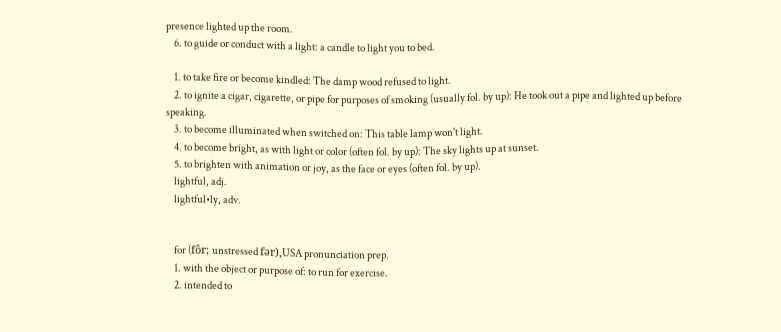presence lighted up the room.
    6. to guide or conduct with a light: a candle to light you to bed.

    1. to take fire or become kindled: The damp wood refused to light.
    2. to ignite a cigar, cigarette, or pipe for purposes of smoking (usually fol. by up): He took out a pipe and lighted up before speaking.
    3. to become illuminated when switched on: This table lamp won't light.
    4. to become bright, as with light or color (often fol. by up): The sky lights up at sunset.
    5. to brighten with animation or joy, as the face or eyes (often fol. by up).
    lightful, adj.
    lightful•ly, adv.


    for (fôr; unstressed fər),USA pronunciation prep.
    1. with the object or purpose of: to run for exercise.
    2. intended to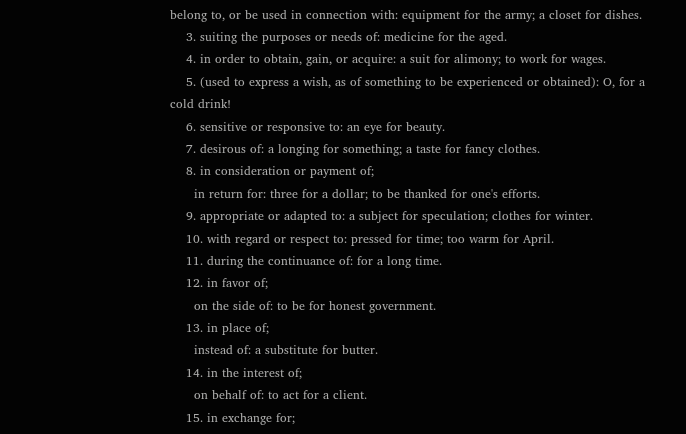belong to, or be used in connection with: equipment for the army; a closet for dishes.
    3. suiting the purposes or needs of: medicine for the aged.
    4. in order to obtain, gain, or acquire: a suit for alimony; to work for wages.
    5. (used to express a wish, as of something to be experienced or obtained): O, for a cold drink!
    6. sensitive or responsive to: an eye for beauty.
    7. desirous of: a longing for something; a taste for fancy clothes.
    8. in consideration or payment of;
      in return for: three for a dollar; to be thanked for one's efforts.
    9. appropriate or adapted to: a subject for speculation; clothes for winter.
    10. with regard or respect to: pressed for time; too warm for April.
    11. during the continuance of: for a long time.
    12. in favor of;
      on the side of: to be for honest government.
    13. in place of;
      instead of: a substitute for butter.
    14. in the interest of;
      on behalf of: to act for a client.
    15. in exchange for;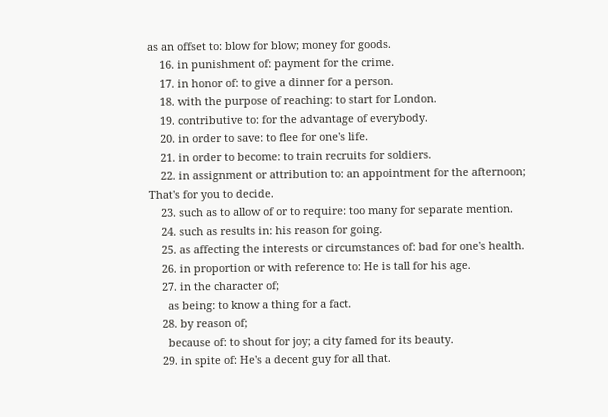as an offset to: blow for blow; money for goods.
    16. in punishment of: payment for the crime.
    17. in honor of: to give a dinner for a person.
    18. with the purpose of reaching: to start for London.
    19. contributive to: for the advantage of everybody.
    20. in order to save: to flee for one's life.
    21. in order to become: to train recruits for soldiers.
    22. in assignment or attribution to: an appointment for the afternoon; That's for you to decide.
    23. such as to allow of or to require: too many for separate mention.
    24. such as results in: his reason for going.
    25. as affecting the interests or circumstances of: bad for one's health.
    26. in proportion or with reference to: He is tall for his age.
    27. in the character of;
      as being: to know a thing for a fact.
    28. by reason of;
      because of: to shout for joy; a city famed for its beauty.
    29. in spite of: He's a decent guy for all that.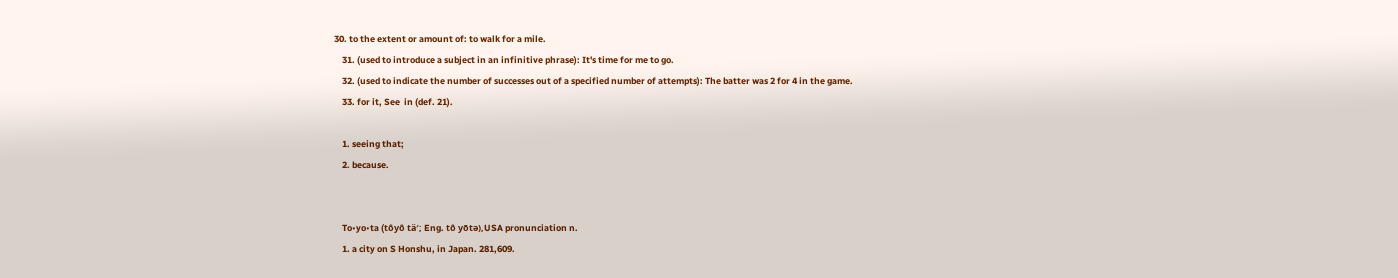30. to the extent or amount of: to walk for a mile.
    31. (used to introduce a subject in an infinitive phrase): It's time for me to go.
    32. (used to indicate the number of successes out of a specified number of attempts): The batter was 2 for 4 in the game.
    33. for it, See  in (def. 21).

    1. seeing that;
    2. because.


    To•yo•ta (tôyô tä′; Eng. tô yōtə),USA pronunciation n.
    1. a city on S Honshu, in Japan. 281,609.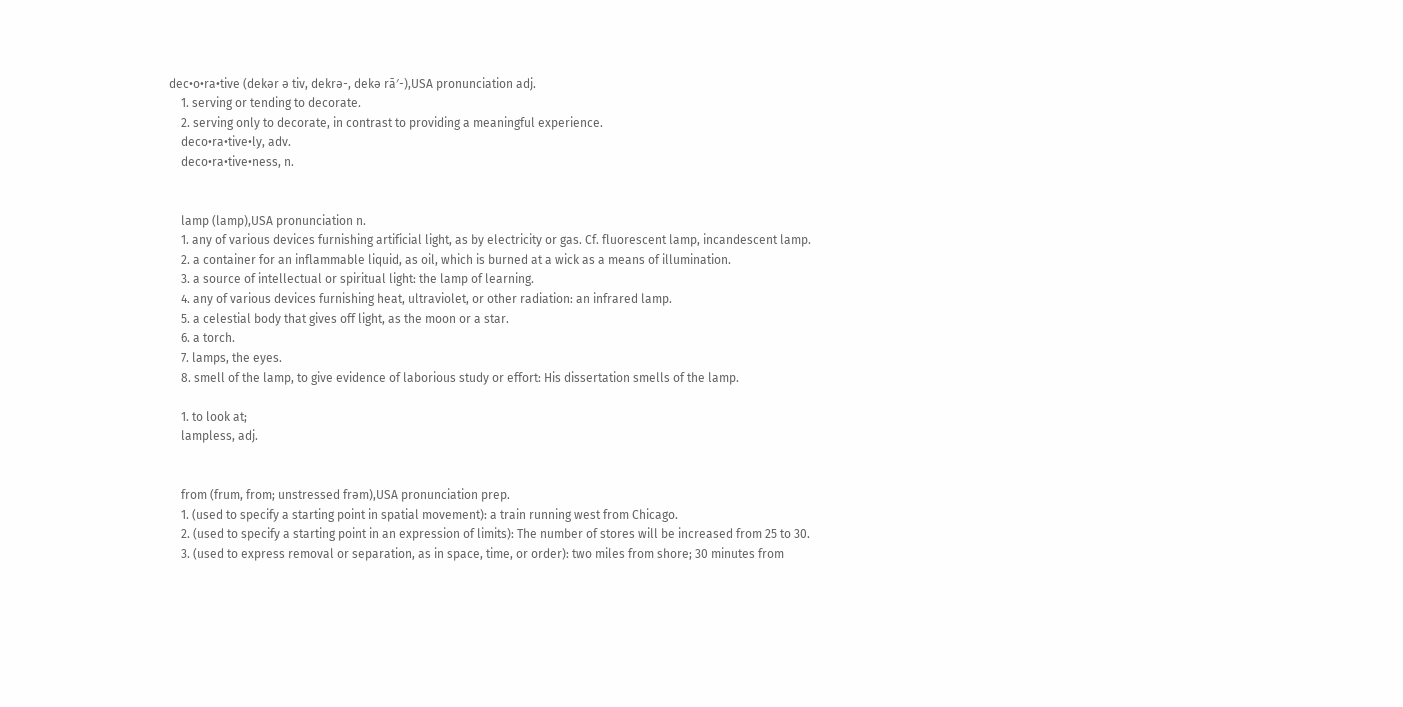dec•o•ra•tive (dekər ə tiv, dekrə-, dekə rā′-),USA pronunciation adj.
    1. serving or tending to decorate.
    2. serving only to decorate, in contrast to providing a meaningful experience.
    deco•ra•tive•ly, adv.
    deco•ra•tive•ness, n.


    lamp (lamp),USA pronunciation n.
    1. any of various devices furnishing artificial light, as by electricity or gas. Cf. fluorescent lamp, incandescent lamp.
    2. a container for an inflammable liquid, as oil, which is burned at a wick as a means of illumination.
    3. a source of intellectual or spiritual light: the lamp of learning.
    4. any of various devices furnishing heat, ultraviolet, or other radiation: an infrared lamp.
    5. a celestial body that gives off light, as the moon or a star.
    6. a torch.
    7. lamps, the eyes.
    8. smell of the lamp, to give evidence of laborious study or effort: His dissertation smells of the lamp.

    1. to look at;
    lampless, adj.


    from (frum, from; unstressed frəm),USA pronunciation prep.
    1. (used to specify a starting point in spatial movement): a train running west from Chicago.
    2. (used to specify a starting point in an expression of limits): The number of stores will be increased from 25 to 30.
    3. (used to express removal or separation, as in space, time, or order): two miles from shore; 30 minutes from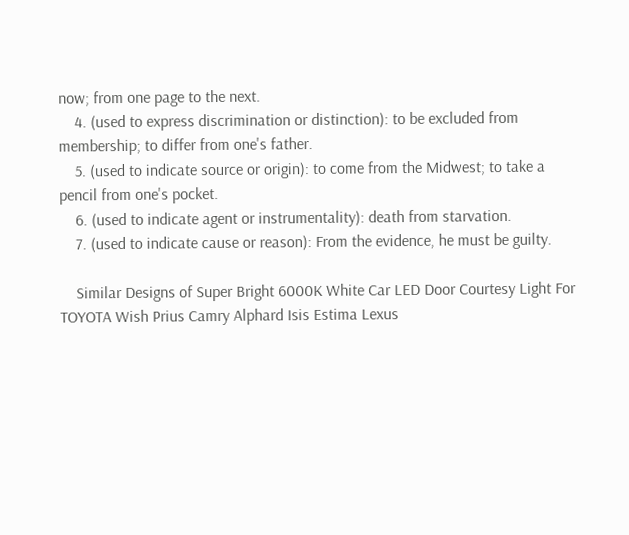now; from one page to the next.
    4. (used to express discrimination or distinction): to be excluded from membership; to differ from one's father.
    5. (used to indicate source or origin): to come from the Midwest; to take a pencil from one's pocket.
    6. (used to indicate agent or instrumentality): death from starvation.
    7. (used to indicate cause or reason): From the evidence, he must be guilty.

    Similar Designs of Super Bright 6000K White Car LED Door Courtesy Light For TOYOTA Wish Prius Camry Alphard Isis Estima Lexus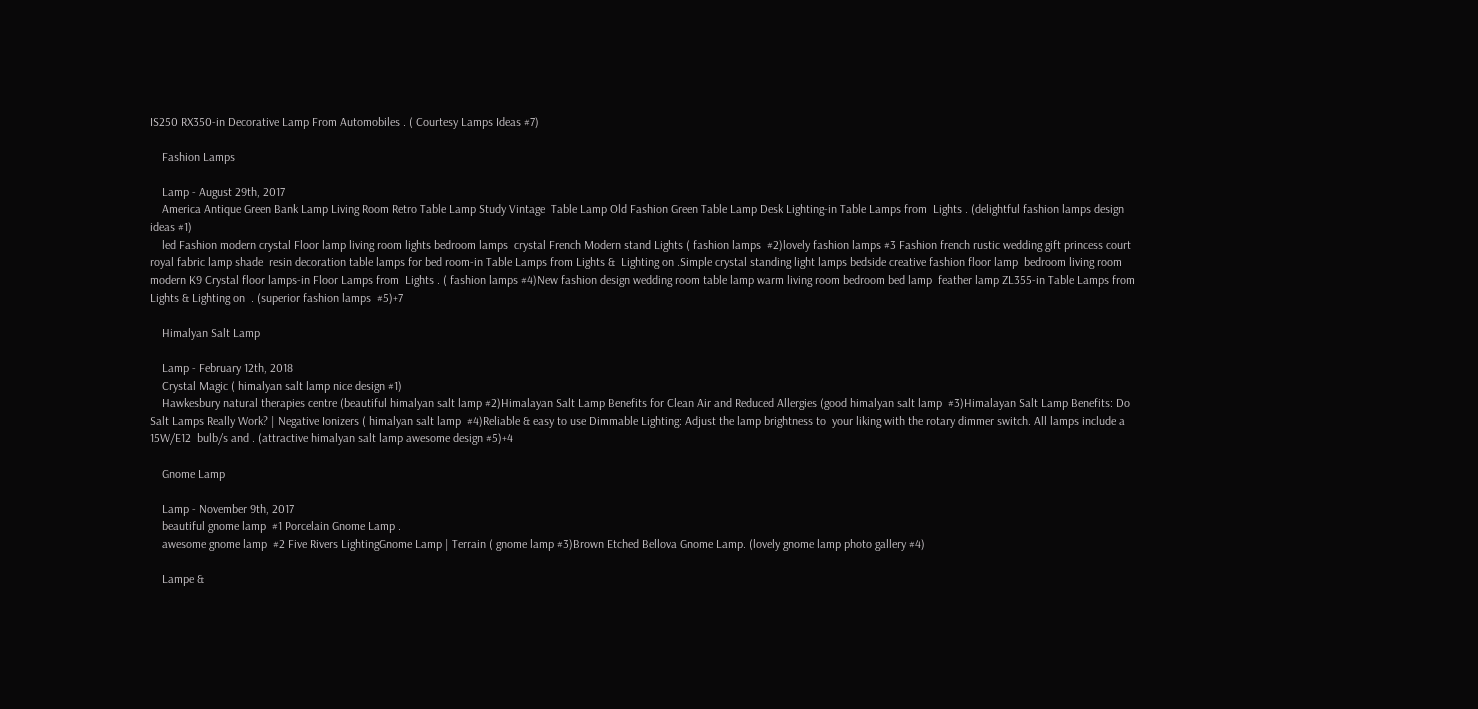IS250 RX350-in Decorative Lamp From Automobiles . ( Courtesy Lamps Ideas #7)

    Fashion Lamps

    Lamp - August 29th, 2017
    America Antique Green Bank Lamp Living Room Retro Table Lamp Study Vintage  Table Lamp Old Fashion Green Table Lamp Desk Lighting-in Table Lamps from  Lights . (delightful fashion lamps design ideas #1)
    led Fashion modern crystal Floor lamp living room lights bedroom lamps  crystal French Modern stand Lights ( fashion lamps  #2)lovely fashion lamps #3 Fashion french rustic wedding gift princess court royal fabric lamp shade  resin decoration table lamps for bed room-in Table Lamps from Lights &  Lighting on .Simple crystal standing light lamps bedside creative fashion floor lamp  bedroom living room modern K9 Crystal floor lamps-in Floor Lamps from  Lights . ( fashion lamps #4)New fashion design wedding room table lamp warm living room bedroom bed lamp  feather lamp ZL355-in Table Lamps from Lights & Lighting on  . (superior fashion lamps  #5)+7

    Himalyan Salt Lamp

    Lamp - February 12th, 2018
    Crystal Magic ( himalyan salt lamp nice design #1)
    Hawkesbury natural therapies centre (beautiful himalyan salt lamp #2)Himalayan Salt Lamp Benefits for Clean Air and Reduced Allergies (good himalyan salt lamp  #3)Himalayan Salt Lamp Benefits: Do Salt Lamps Really Work? | Negative Ionizers ( himalyan salt lamp  #4)Reliable & easy to use Dimmable Lighting: Adjust the lamp brightness to  your liking with the rotary dimmer switch. All lamps include a 15W/E12  bulb/s and . (attractive himalyan salt lamp awesome design #5)+4

    Gnome Lamp

    Lamp - November 9th, 2017
    beautiful gnome lamp  #1 Porcelain Gnome Lamp .
    awesome gnome lamp  #2 Five Rivers LightingGnome Lamp | Terrain ( gnome lamp #3)Brown Etched Bellova Gnome Lamp. (lovely gnome lamp photo gallery #4)

    Lampe &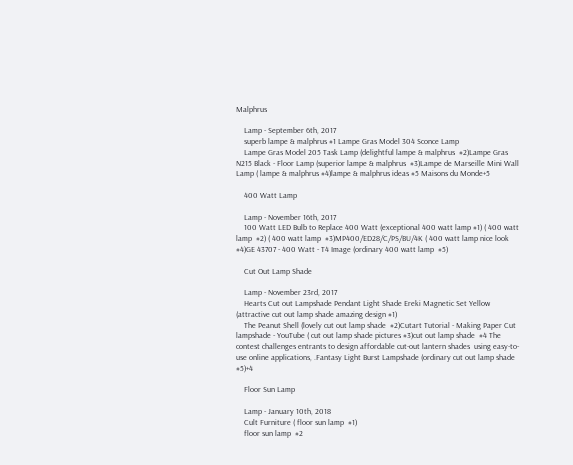Malphrus

    Lamp - September 6th, 2017
    superb lampe & malphrus #1 Lampe Gras Model 304 Sconce Lamp
    Lampe Gras Model 205 Task Lamp (delightful lampe & malphrus  #2)Lampe Gras N215 Black - Floor Lamp (superior lampe & malphrus  #3)Lampe de Marseille Mini Wall Lamp ( lampe & malphrus #4)lampe & malphrus ideas #5 Maisons du Monde+5

    400 Watt Lamp

    Lamp - November 16th, 2017
    100 Watt LED Bulb to Replace 400 Watt (exceptional 400 watt lamp #1) ( 400 watt lamp  #2) ( 400 watt lamp  #3)MP400/ED28/C/PS/BU/4K ( 400 watt lamp nice look #4)GE 43707 - 400 Watt - T4 Image (ordinary 400 watt lamp  #5)

    Cut Out Lamp Shade

    Lamp - November 23rd, 2017
    Hearts Cut out Lampshade Pendant Light Shade Ereki Magnetic Set Yellow (attractive cut out lamp shade amazing design #1)
    The Peanut Shell (lovely cut out lamp shade  #2)Cutart Tutorial - Making Paper Cut lampshade - YouTube ( cut out lamp shade pictures #3)cut out lamp shade  #4 The contest challenges entrants to design affordable cut-out lantern shades  using easy-to-use online applications, .Fantasy Light Burst Lampshade (ordinary cut out lamp shade #5)+4

    Floor Sun Lamp

    Lamp - January 10th, 2018
    Cult Furniture ( floor sun lamp  #1)
    floor sun lamp  #2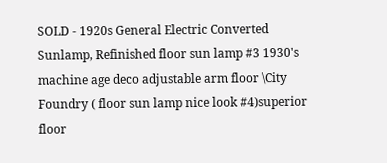SOLD - 1920s General Electric Converted Sunlamp, Refinished floor sun lamp #3 1930's machine age deco adjustable arm floor \City Foundry ( floor sun lamp nice look #4)superior floor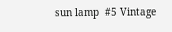sun lamp  #5 Vintage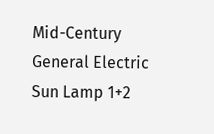Mid-Century General Electric Sun Lamp 1+2